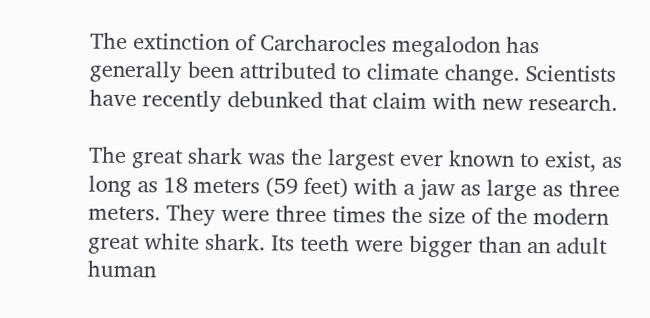The extinction of Carcharocles megalodon has generally been attributed to climate change. Scientists have recently debunked that claim with new research.

The great shark was the largest ever known to exist, as long as 18 meters (59 feet) with a jaw as large as three meters. They were three times the size of the modern great white shark. Its teeth were bigger than an adult human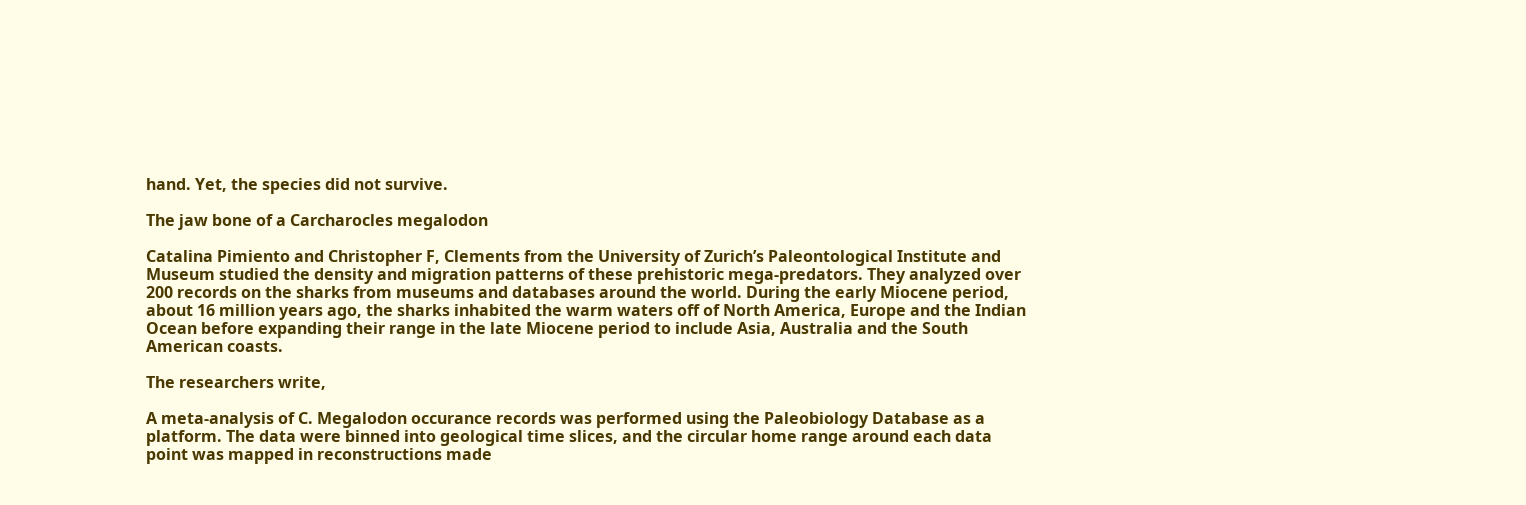hand. Yet, the species did not survive.

The jaw bone of a Carcharocles megalodon

Catalina Pimiento and Christopher F, Clements from the University of Zurich’s Paleontological Institute and Museum studied the density and migration patterns of these prehistoric mega-predators. They analyzed over 200 records on the sharks from museums and databases around the world. During the early Miocene period, about 16 million years ago, the sharks inhabited the warm waters off of North America, Europe and the Indian Ocean before expanding their range in the late Miocene period to include Asia, Australia and the South American coasts.

The researchers write,

A meta-analysis of C. Megalodon occurance records was performed using the Paleobiology Database as a platform. The data were binned into geological time slices, and the circular home range around each data point was mapped in reconstructions made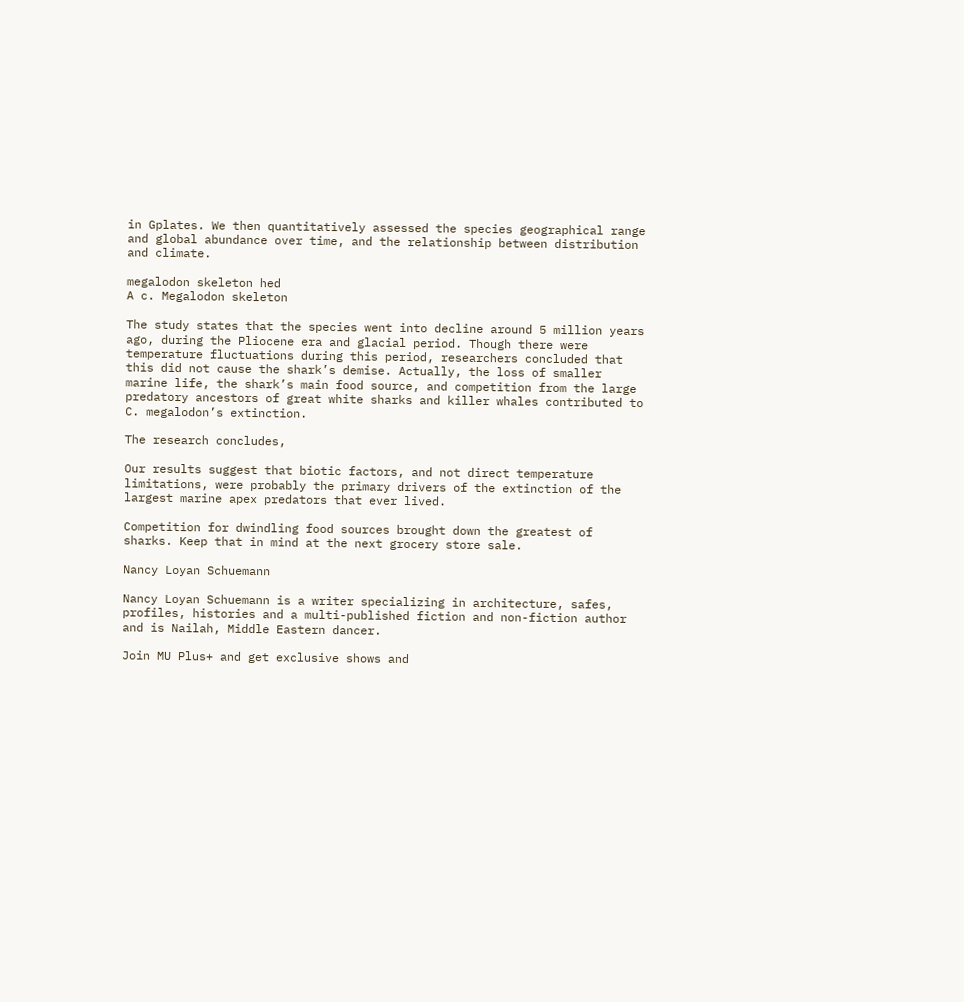in Gplates. We then quantitatively assessed the species geographical range and global abundance over time, and the relationship between distribution and climate.

megalodon skeleton hed
A c. Megalodon skeleton

The study states that the species went into decline around 5 million years ago, during the Pliocene era and glacial period. Though there were temperature fluctuations during this period, researchers concluded that this did not cause the shark’s demise. Actually, the loss of smaller marine life, the shark’s main food source, and competition from the large predatory ancestors of great white sharks and killer whales contributed to C. megalodon’s extinction.

The research concludes,

Our results suggest that biotic factors, and not direct temperature limitations, were probably the primary drivers of the extinction of the largest marine apex predators that ever lived.

Competition for dwindling food sources brought down the greatest of sharks. Keep that in mind at the next grocery store sale.

Nancy Loyan Schuemann

Nancy Loyan Schuemann is a writer specializing in architecture, safes, profiles, histories and a multi-published fiction and non-fiction author and is Nailah, Middle Eastern dancer.

Join MU Plus+ and get exclusive shows and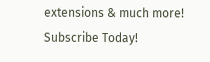extensions & much more! Subscribe Today!